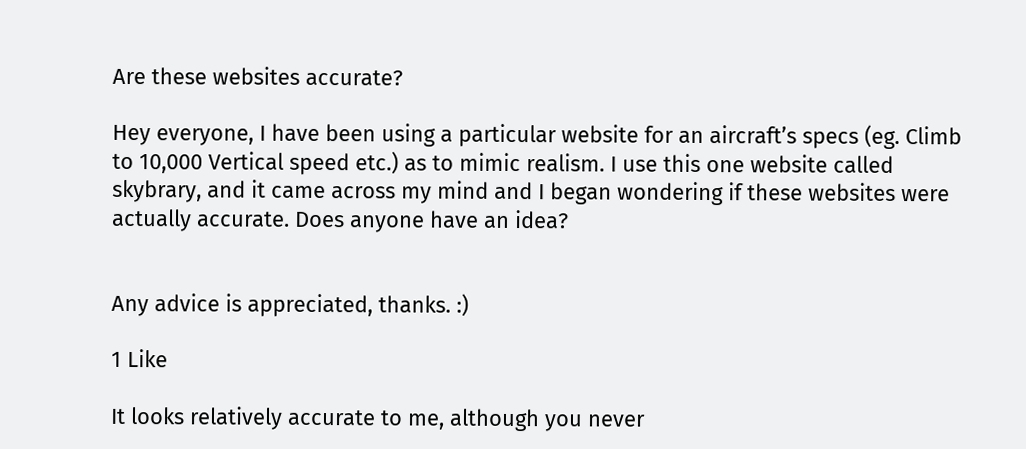Are these websites accurate?

Hey everyone, I have been using a particular website for an aircraft’s specs (eg. Climb to 10,000 Vertical speed etc.) as to mimic realism. I use this one website called skybrary, and it came across my mind and I began wondering if these websites were actually accurate. Does anyone have an idea?


Any advice is appreciated, thanks. :)

1 Like

It looks relatively accurate to me, although you never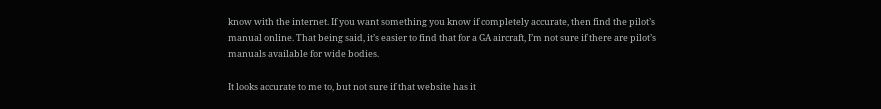know with the internet. If you want something you know if completely accurate, then find the pilot’s manual online. That being said, it’s easier to find that for a GA aircraft, I’m not sure if there are pilot’s manuals available for wide bodies.

It looks accurate to me to, but not sure if that website has it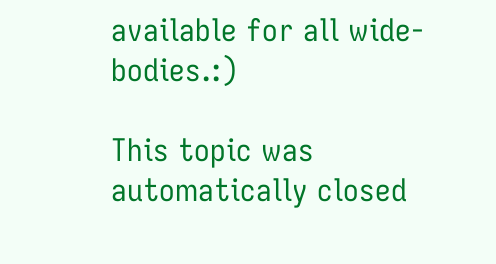available for all wide-bodies.:)

This topic was automatically closed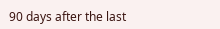90 days after the last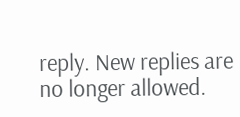reply. New replies are no longer allowed.